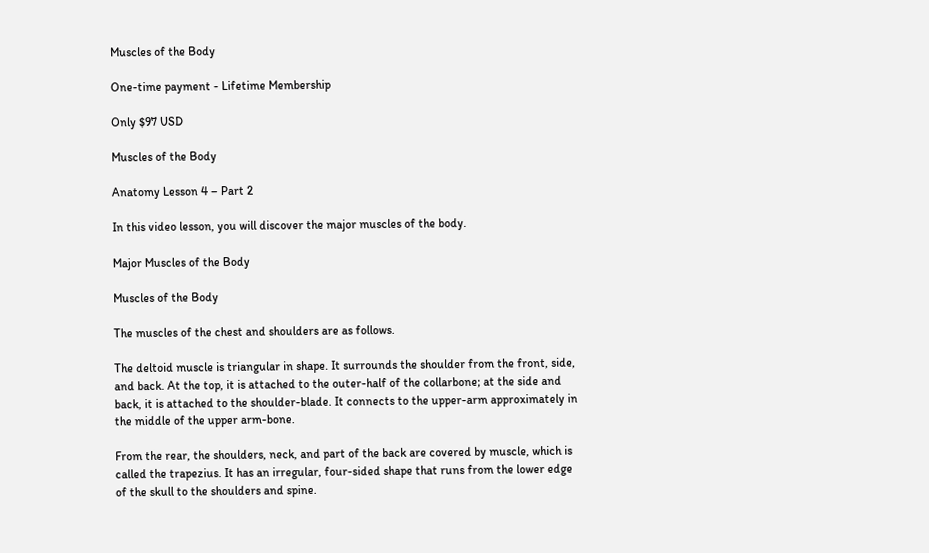Muscles of the Body

One-time payment - Lifetime Membership

Only $97 USD

Muscles of the Body

Anatomy Lesson 4 – Part 2

In this video lesson, you will discover the major muscles of the body.

Major Muscles of the Body

Muscles of the Body

The muscles of the chest and shoulders are as follows.

The deltoid muscle is triangular in shape. It surrounds the shoulder from the front, side, and back. At the top, it is attached to the outer-half of the collarbone; at the side and back, it is attached to the shoulder-blade. It connects to the upper-arm approximately in the middle of the upper arm-bone.

From the rear, the shoulders, neck, and part of the back are covered by muscle, which is called the trapezius. It has an irregular, four-sided shape that runs from the lower edge of the skull to the shoulders and spine.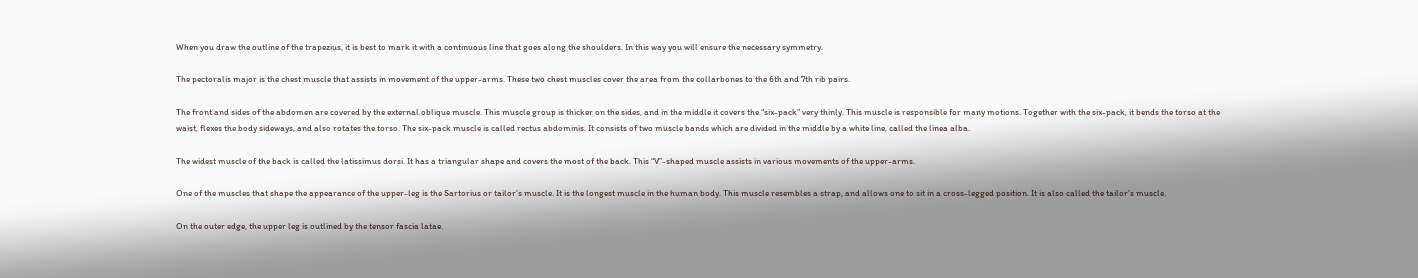When you draw the outline of the trapezius, it is best to mark it with a continuous line that goes along the shoulders. In this way you will ensure the necessary symmetry.

The pectoralis major is the chest muscle that assists in movement of the upper-arms. These two chest muscles cover the area from the collarbones to the 6th and 7th rib pairs.

The front and sides of the abdomen are covered by the external oblique muscle. This muscle group is thicker on the sides, and in the middle it covers the “six-pack” very thinly. This muscle is responsible for many motions. Together with the six-pack, it bends the torso at the waist, flexes the body sideways, and also rotates the torso. The six-pack muscle is called rectus abdominis. It consists of two muscle bands which are divided in the middle by a white line, called the linea alba.

The widest muscle of the back is called the latissimus dorsi. It has a triangular shape and covers the most of the back. This “V”-shaped muscle assists in various movements of the upper-arms.

One of the muscles that shape the appearance of the upper-leg is the Sartorius or tailor’s muscle. It is the longest muscle in the human body. This muscle resembles a strap, and allows one to sit in a cross-legged position. It is also called the tailor’s muscle.

On the outer edge, the upper leg is outlined by the tensor fascia latae.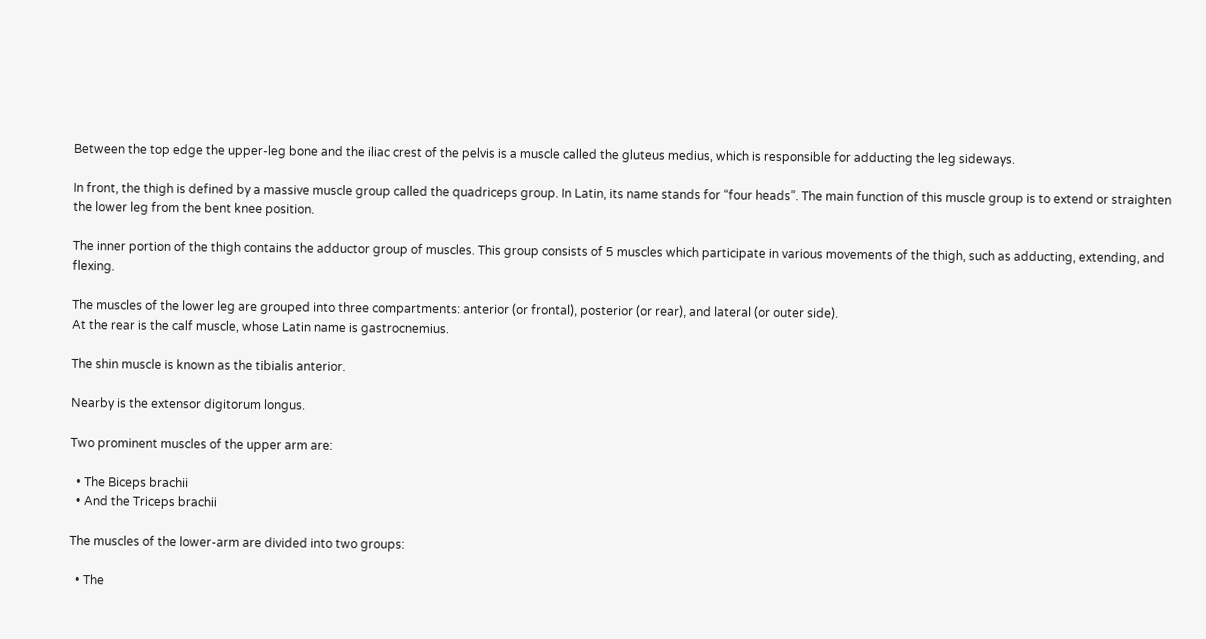Between the top edge the upper-leg bone and the iliac crest of the pelvis is a muscle called the gluteus medius, which is responsible for adducting the leg sideways.

In front, the thigh is defined by a massive muscle group called the quadriceps group. In Latin, its name stands for “four heads”. The main function of this muscle group is to extend or straighten the lower leg from the bent knee position.

The inner portion of the thigh contains the adductor group of muscles. This group consists of 5 muscles which participate in various movements of the thigh, such as adducting, extending, and flexing.

The muscles of the lower leg are grouped into three compartments: anterior (or frontal), posterior (or rear), and lateral (or outer side).
At the rear is the calf muscle, whose Latin name is gastrocnemius.

The shin muscle is known as the tibialis anterior.

Nearby is the extensor digitorum longus.

Two prominent muscles of the upper arm are:

  • The Biceps brachii
  • And the Triceps brachii

The muscles of the lower-arm are divided into two groups:

  • The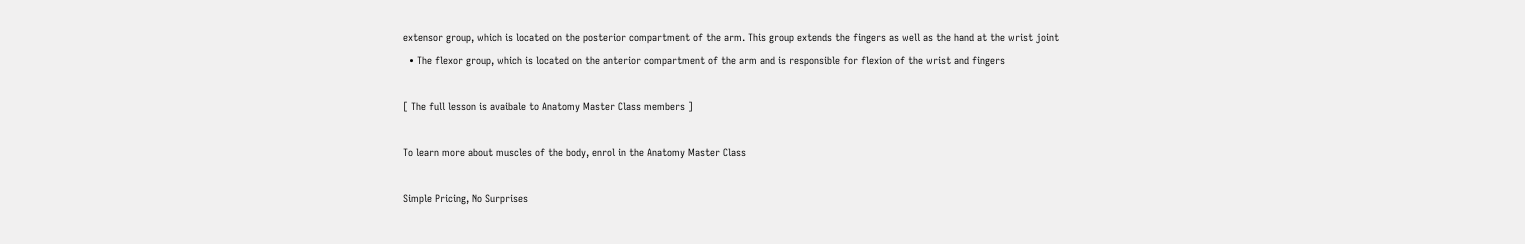extensor group, which is located on the posterior compartment of the arm. This group extends the fingers as well as the hand at the wrist joint
  • The flexor group, which is located on the anterior compartment of the arm and is responsible for flexion of the wrist and fingers

[ The full lesson is avaibale to Anatomy Master Class members ]

To learn more about muscles of the body, enrol in the Anatomy Master Class

Simple Pricing, No Surprises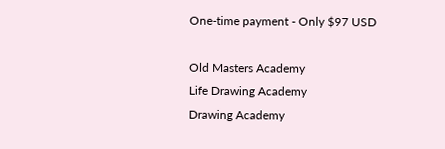One-time payment - Only $97 USD

Old Masters Academy
Life Drawing Academy
Drawing Academy